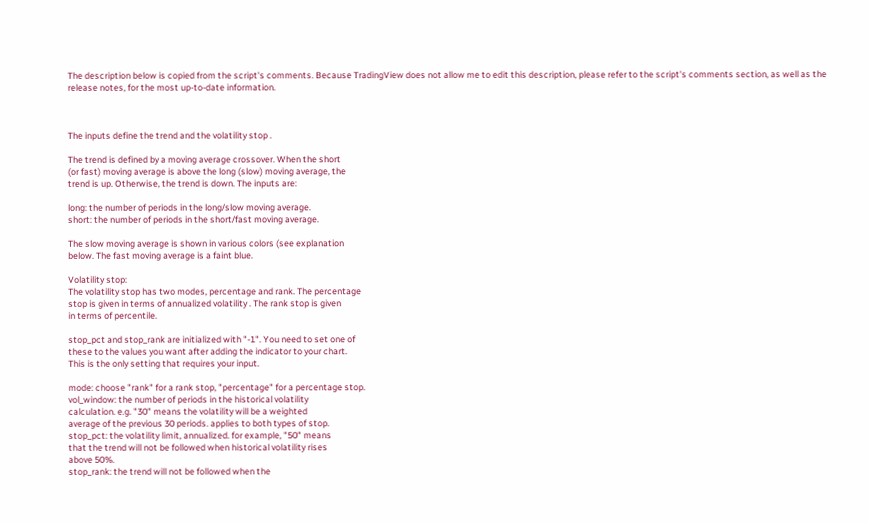The description below is copied from the script's comments. Because TradingView does not allow me to edit this description, please refer to the script's comments section, as well as the release notes, for the most up-to-date information.



The inputs define the trend and the volatility stop .

The trend is defined by a moving average crossover. When the short
(or fast) moving average is above the long (slow) moving average, the
trend is up. Otherwise, the trend is down. The inputs are:

long: the number of periods in the long/slow moving average.
short: the number of periods in the short/fast moving average.

The slow moving average is shown in various colors (see explanation
below. The fast moving average is a faint blue.

Volatility stop:
The volatility stop has two modes, percentage and rank. The percentage
stop is given in terms of annualized volatility . The rank stop is given
in terms of percentile.

stop_pct and stop_rank are initialized with "-1". You need to set one of
these to the values you want after adding the indicator to your chart.
This is the only setting that requires your input.

mode: choose "rank" for a rank stop, "percentage" for a percentage stop.
vol_window: the number of periods in the historical volatility
calculation. e.g. "30" means the volatility will be a weighted
average of the previous 30 periods. applies to both types of stop.
stop_pct: the volatility limit, annualized. for example, "50" means
that the trend will not be followed when historical volatility rises
above 50%.
stop_rank: the trend will not be followed when the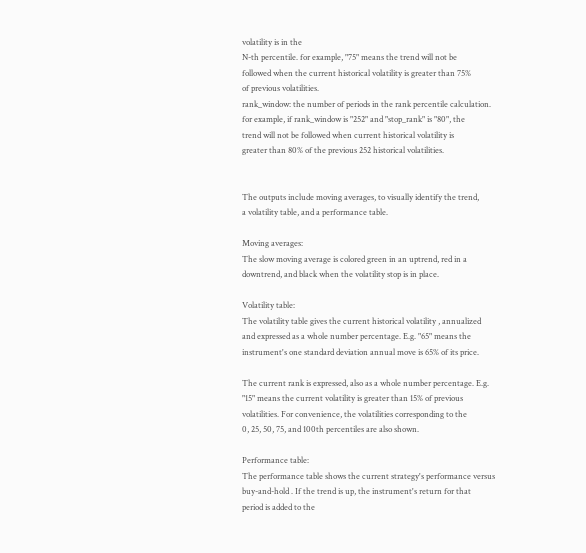volatility is in the
N-th percentile. for example, "75" means the trend will not be
followed when the current historical volatility is greater than 75%
of previous volatilities.
rank_window: the number of periods in the rank percentile calculation.
for example, if rank_window is "252" and "stop_rank" is "80", the
trend will not be followed when current historical volatility is
greater than 80% of the previous 252 historical volatilities.


The outputs include moving averages, to visually identify the trend,
a volatility table, and a performance table.

Moving averages:
The slow moving average is colored green in an uptrend, red in a
downtrend, and black when the volatility stop is in place.

Volatility table:
The volatility table gives the current historical volatility , annualized
and expressed as a whole number percentage. E.g. "65" means the
instrument's one standard deviation annual move is 65% of its price.

The current rank is expressed, also as a whole number percentage. E.g.
"15" means the current volatility is greater than 15% of previous
volatilities. For convenience, the volatilities corresponding to the
0, 25, 50, 75, and 100th percentiles are also shown.

Performance table:
The performance table shows the current strategy's performance versus
buy-and-hold . If the trend is up, the instrument's return for that
period is added to the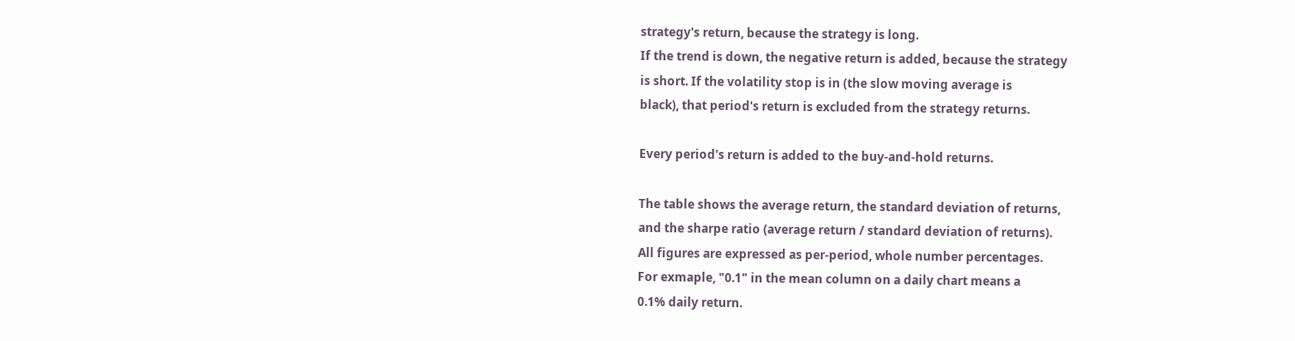strategy's return, because the strategy is long.
If the trend is down, the negative return is added, because the strategy
is short. If the volatility stop is in (the slow moving average is
black), that period's return is excluded from the strategy returns.

Every period's return is added to the buy-and-hold returns.

The table shows the average return, the standard deviation of returns,
and the sharpe ratio (average return / standard deviation of returns).
All figures are expressed as per-period, whole number percentages.
For exmaple, "0.1" in the mean column on a daily chart means a
0.1% daily return.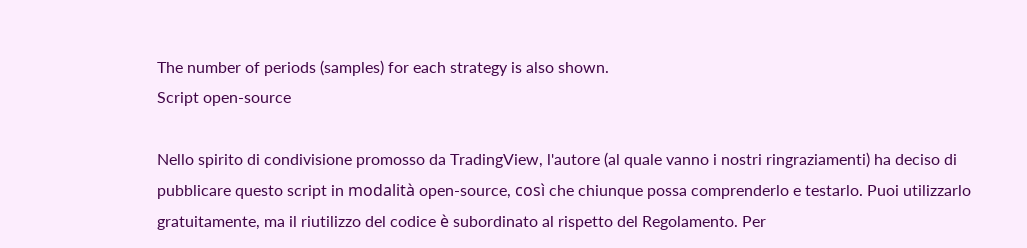The number of periods (samples) for each strategy is also shown.
Script open-source

Nello spirito di condivisione promosso da TradingView, l'autore (al quale vanno i nostri ringraziamenti) ha deciso di pubblicare questo script in modalità open-source, così che chiunque possa comprenderlo e testarlo. Puoi utilizzarlo gratuitamente, ma il riutilizzo del codice è subordinato al rispetto del Regolamento. Per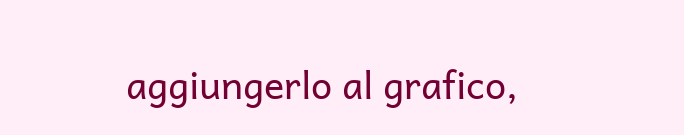aggiungerlo al grafico,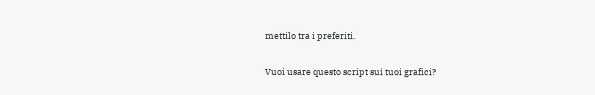mettilo tra i preferiti.

Vuoi usare questo script sui tuoi grafici?